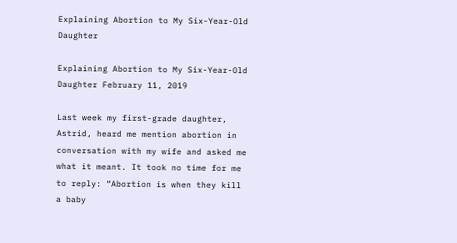Explaining Abortion to My Six-Year-Old Daughter

Explaining Abortion to My Six-Year-Old Daughter February 11, 2019

Last week my first-grade daughter, Astrid, heard me mention abortion in conversation with my wife and asked me what it meant. It took no time for me to reply: “Abortion is when they kill a baby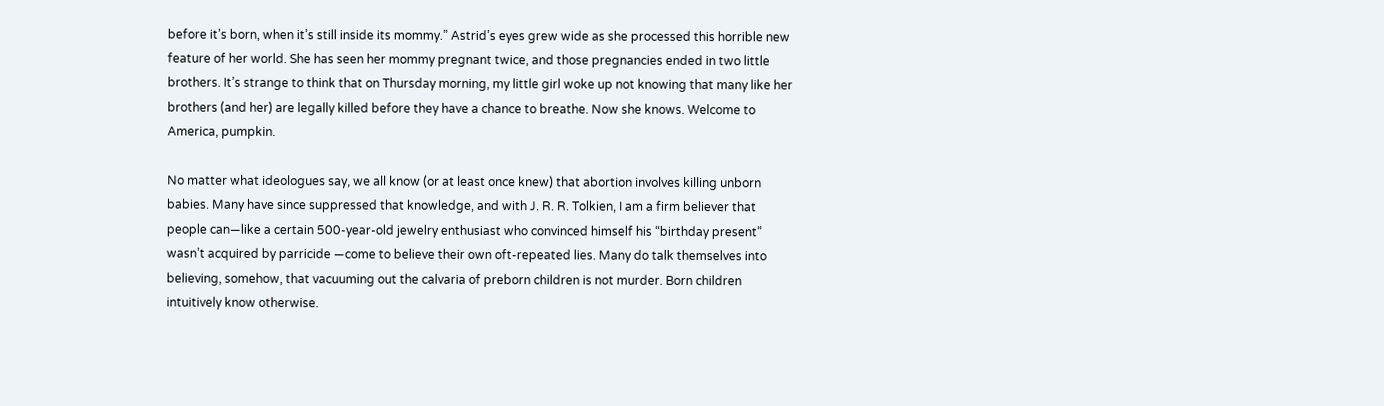before it’s born, when it’s still inside its mommy.” Astrid’s eyes grew wide as she processed this horrible new feature of her world. She has seen her mommy pregnant twice, and those pregnancies ended in two little brothers. It’s strange to think that on Thursday morning, my little girl woke up not knowing that many like her brothers (and her) are legally killed before they have a chance to breathe. Now she knows. Welcome to America, pumpkin.

No matter what ideologues say, we all know (or at least once knew) that abortion involves killing unborn babies. Many have since suppressed that knowledge, and with J. R. R. Tolkien, I am a firm believer that people can—like a certain 500-year-old jewelry enthusiast who convinced himself his “birthday present” wasn’t acquired by parricide —come to believe their own oft-repeated lies. Many do talk themselves into believing, somehow, that vacuuming out the calvaria of preborn children is not murder. Born children intuitively know otherwise.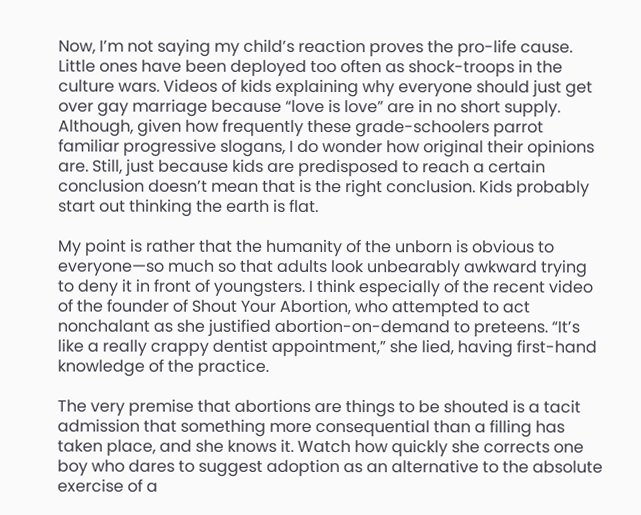Now, I’m not saying my child’s reaction proves the pro-life cause. Little ones have been deployed too often as shock-troops in the culture wars. Videos of kids explaining why everyone should just get over gay marriage because “love is love” are in no short supply. Although, given how frequently these grade-schoolers parrot familiar progressive slogans, I do wonder how original their opinions are. Still, just because kids are predisposed to reach a certain conclusion doesn’t mean that is the right conclusion. Kids probably start out thinking the earth is flat.

My point is rather that the humanity of the unborn is obvious to everyone—so much so that adults look unbearably awkward trying to deny it in front of youngsters. I think especially of the recent video of the founder of Shout Your Abortion, who attempted to act nonchalant as she justified abortion-on-demand to preteens. “It’s like a really crappy dentist appointment,” she lied, having first-hand knowledge of the practice.

The very premise that abortions are things to be shouted is a tacit admission that something more consequential than a filling has taken place, and she knows it. Watch how quickly she corrects one boy who dares to suggest adoption as an alternative to the absolute exercise of a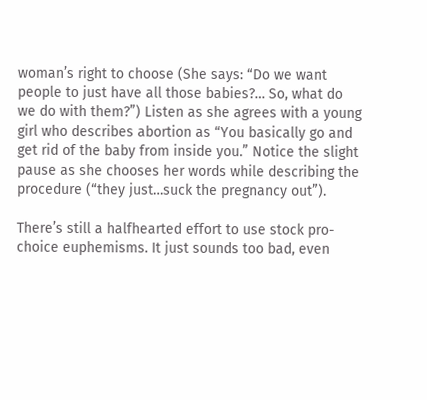woman’s right to choose (She says: “Do we want people to just have all those babies?… So, what do we do with them?”) Listen as she agrees with a young girl who describes abortion as “You basically go and get rid of the baby from inside you.” Notice the slight pause as she chooses her words while describing the procedure (“they just…suck the pregnancy out”).

There’s still a halfhearted effort to use stock pro-choice euphemisms. It just sounds too bad, even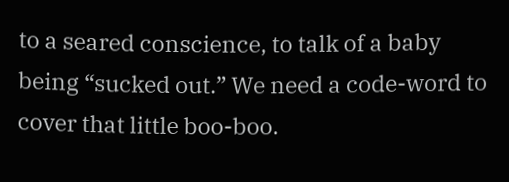to a seared conscience, to talk of a baby being “sucked out.” We need a code-word to cover that little boo-boo.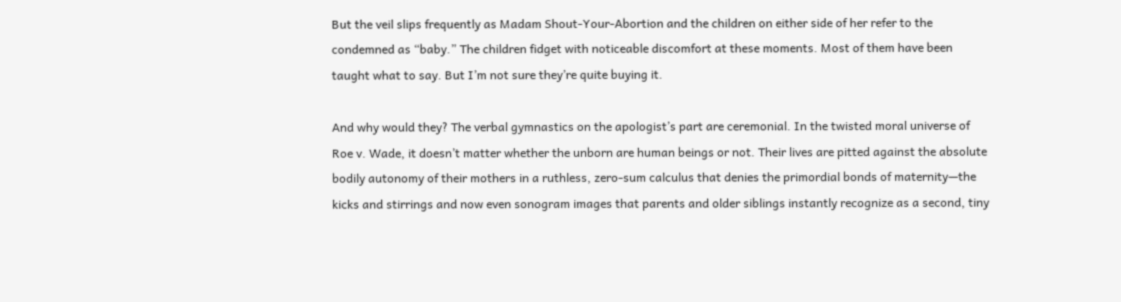But the veil slips frequently as Madam Shout-Your-Abortion and the children on either side of her refer to the condemned as “baby.” The children fidget with noticeable discomfort at these moments. Most of them have been taught what to say. But I’m not sure they’re quite buying it.

And why would they? The verbal gymnastics on the apologist’s part are ceremonial. In the twisted moral universe of Roe v. Wade, it doesn’t matter whether the unborn are human beings or not. Their lives are pitted against the absolute bodily autonomy of their mothers in a ruthless, zero-sum calculus that denies the primordial bonds of maternity—the kicks and stirrings and now even sonogram images that parents and older siblings instantly recognize as a second, tiny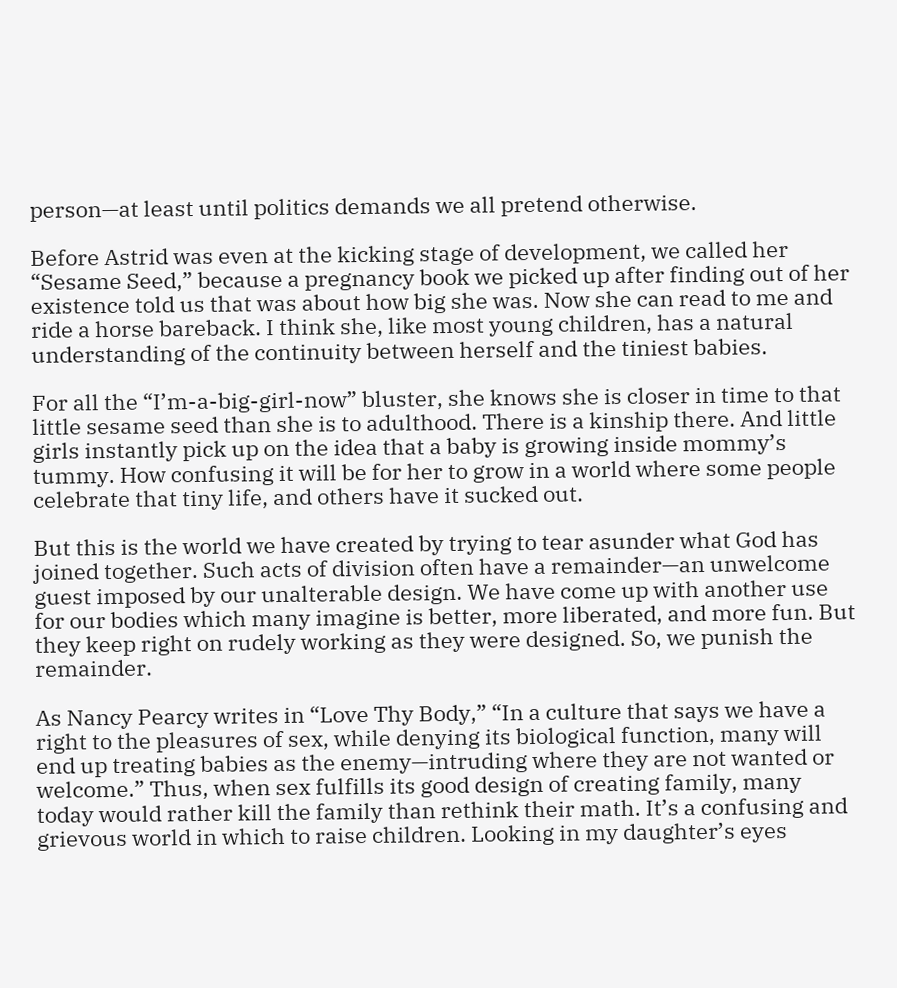person—at least until politics demands we all pretend otherwise.

Before Astrid was even at the kicking stage of development, we called her “Sesame Seed,” because a pregnancy book we picked up after finding out of her existence told us that was about how big she was. Now she can read to me and ride a horse bareback. I think she, like most young children, has a natural understanding of the continuity between herself and the tiniest babies.

For all the “I’m-a-big-girl-now” bluster, she knows she is closer in time to that little sesame seed than she is to adulthood. There is a kinship there. And little girls instantly pick up on the idea that a baby is growing inside mommy’s tummy. How confusing it will be for her to grow in a world where some people celebrate that tiny life, and others have it sucked out.

But this is the world we have created by trying to tear asunder what God has joined together. Such acts of division often have a remainder—an unwelcome guest imposed by our unalterable design. We have come up with another use for our bodies which many imagine is better, more liberated, and more fun. But they keep right on rudely working as they were designed. So, we punish the remainder.

As Nancy Pearcy writes in “Love Thy Body,” “In a culture that says we have a right to the pleasures of sex, while denying its biological function, many will end up treating babies as the enemy—intruding where they are not wanted or welcome.” Thus, when sex fulfills its good design of creating family, many today would rather kill the family than rethink their math. It’s a confusing and grievous world in which to raise children. Looking in my daughter’s eyes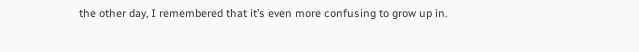the other day, I remembered that it’s even more confusing to grow up in.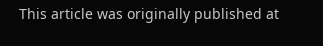This article was originally published at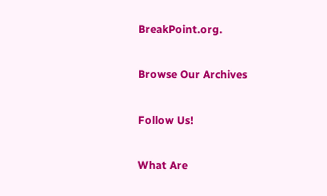BreakPoint.org.

Browse Our Archives

Follow Us!

What Are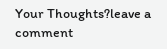Your Thoughts?leave a comment